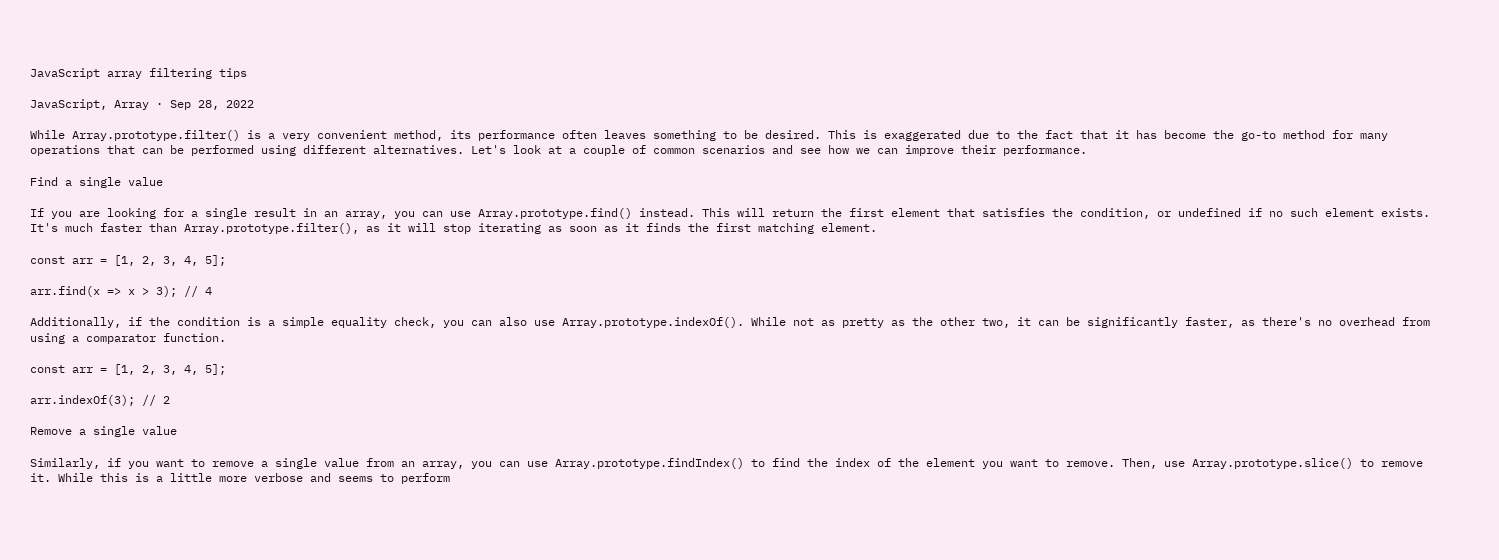JavaScript array filtering tips

JavaScript, Array · Sep 28, 2022

While Array.prototype.filter() is a very convenient method, its performance often leaves something to be desired. This is exaggerated due to the fact that it has become the go-to method for many operations that can be performed using different alternatives. Let's look at a couple of common scenarios and see how we can improve their performance.

Find a single value

If you are looking for a single result in an array, you can use Array.prototype.find() instead. This will return the first element that satisfies the condition, or undefined if no such element exists. It's much faster than Array.prototype.filter(), as it will stop iterating as soon as it finds the first matching element.

const arr = [1, 2, 3, 4, 5];

arr.find(x => x > 3); // 4

Additionally, if the condition is a simple equality check, you can also use Array.prototype.indexOf(). While not as pretty as the other two, it can be significantly faster, as there's no overhead from using a comparator function.

const arr = [1, 2, 3, 4, 5];

arr.indexOf(3); // 2

Remove a single value

Similarly, if you want to remove a single value from an array, you can use Array.prototype.findIndex() to find the index of the element you want to remove. Then, use Array.prototype.slice() to remove it. While this is a little more verbose and seems to perform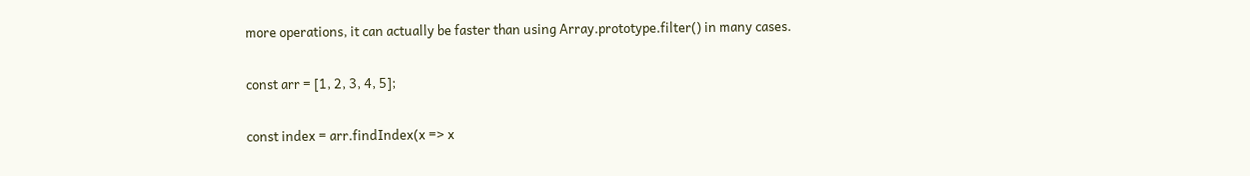more operations, it can actually be faster than using Array.prototype.filter() in many cases.

const arr = [1, 2, 3, 4, 5];

const index = arr.findIndex(x => x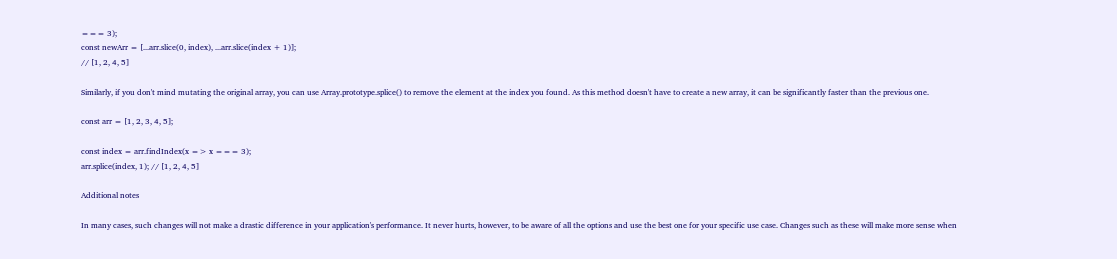=== 3);
const newArr = [...arr.slice(0, index), ...arr.slice(index + 1)];
// [1, 2, 4, 5]

Similarly, if you don't mind mutating the original array, you can use Array.prototype.splice() to remove the element at the index you found. As this method doesn't have to create a new array, it can be significantly faster than the previous one.

const arr = [1, 2, 3, 4, 5];

const index = arr.findIndex(x => x === 3);
arr.splice(index, 1); // [1, 2, 4, 5]

Additional notes

In many cases, such changes will not make a drastic difference in your application's performance. It never hurts, however, to be aware of all the options and use the best one for your specific use case. Changes such as these will make more sense when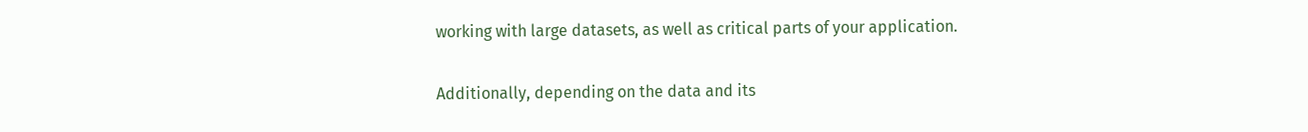working with large datasets, as well as critical parts of your application.

Additionally, depending on the data and its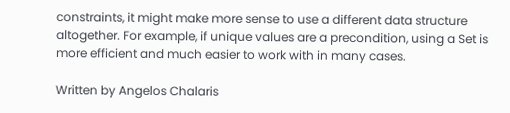constraints, it might make more sense to use a different data structure altogether. For example, if unique values are a precondition, using a Set is more efficient and much easier to work with in many cases.

Written by Angelos Chalaris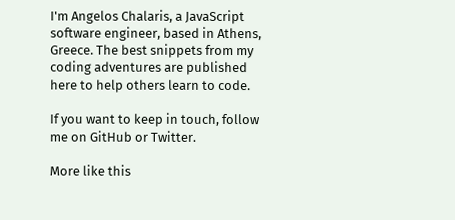I'm Angelos Chalaris, a JavaScript software engineer, based in Athens, Greece. The best snippets from my coding adventures are published here to help others learn to code.

If you want to keep in touch, follow me on GitHub or Twitter.

More like this